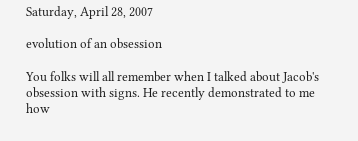Saturday, April 28, 2007

evolution of an obsession

You folks will all remember when I talked about Jacob's obsession with signs. He recently demonstrated to me how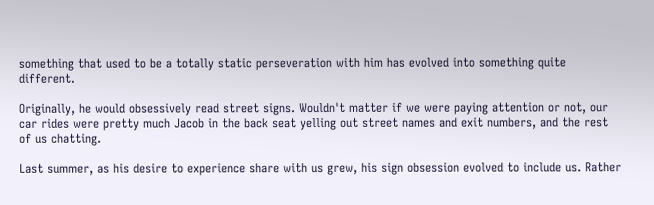something that used to be a totally static perseveration with him has evolved into something quite different.

Originally, he would obsessively read street signs. Wouldn't matter if we were paying attention or not, our car rides were pretty much Jacob in the back seat yelling out street names and exit numbers, and the rest of us chatting.

Last summer, as his desire to experience share with us grew, his sign obsession evolved to include us. Rather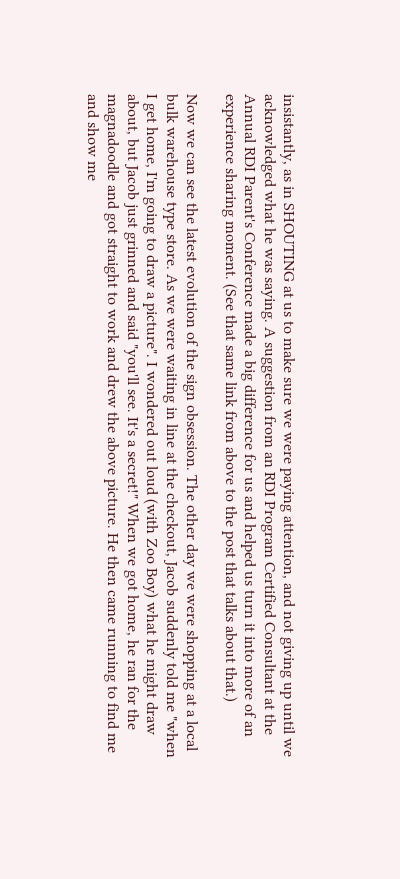insistantly, as in SHOUTING at us to make sure we were paying attention, and not giving up until we acknowledged what he was saying. A suggestion from an RDI Program Certified Consultant at the Annual RDI Parent's Conference made a big difference for us and helped us turn it into more of an experience sharing moment. (See that same link from above to the post that talks about that.)

Now we can see the latest evolution of the sign obsession. The other day we were shopping at a local bulk warehouse type store. As we were waiting in line at the checkout, Jacob suddenly told me "when I get home, I'm going to draw a picture". I wondered out loud (with Zoo Boy) what he might draw about, but Jacob just grinned and said "you'll see. It's a secret!" When we got home, he ran for the magnadoodle and got straight to work and drew the above picture. He then came running to find me and show me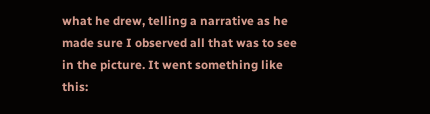what he drew, telling a narrative as he made sure I observed all that was to see in the picture. It went something like this: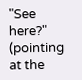"See here?" (pointing at the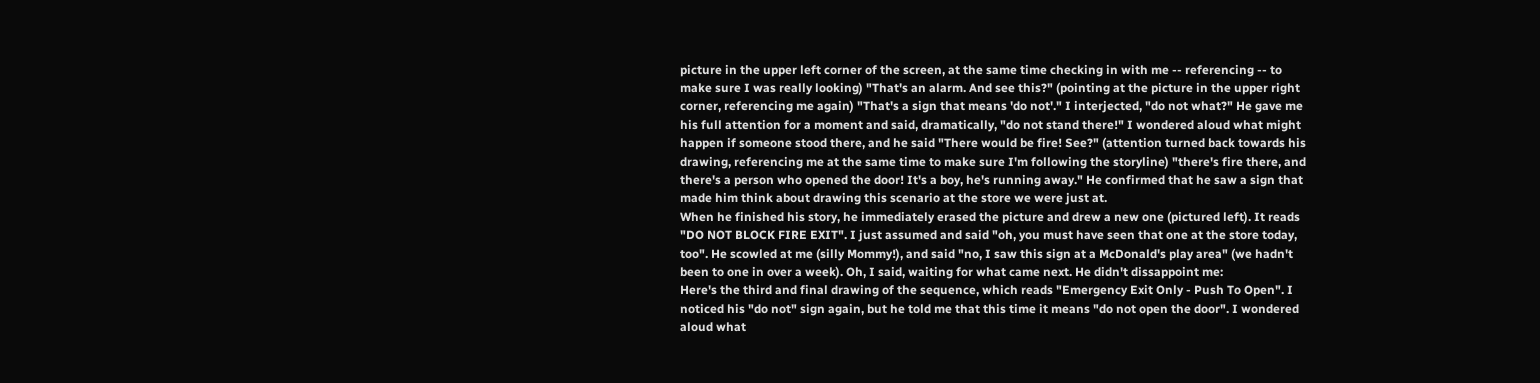picture in the upper left corner of the screen, at the same time checking in with me -- referencing -- to make sure I was really looking) "That's an alarm. And see this?" (pointing at the picture in the upper right corner, referencing me again) "That's a sign that means 'do not'." I interjected, "do not what?" He gave me his full attention for a moment and said, dramatically, "do not stand there!" I wondered aloud what might happen if someone stood there, and he said "There would be fire! See?" (attention turned back towards his drawing, referencing me at the same time to make sure I'm following the storyline) "there's fire there, and there's a person who opened the door! It's a boy, he's running away." He confirmed that he saw a sign that made him think about drawing this scenario at the store we were just at.
When he finished his story, he immediately erased the picture and drew a new one (pictured left). It reads "DO NOT BLOCK FIRE EXIT". I just assumed and said "oh, you must have seen that one at the store today, too". He scowled at me (silly Mommy!), and said "no, I saw this sign at a McDonald's play area" (we hadn't been to one in over a week). Oh, I said, waiting for what came next. He didn't dissappoint me:
Here's the third and final drawing of the sequence, which reads "Emergency Exit Only - Push To Open". I noticed his "do not" sign again, but he told me that this time it means "do not open the door". I wondered aloud what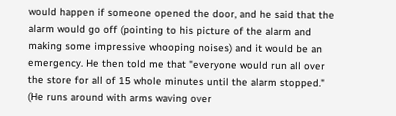would happen if someone opened the door, and he said that the alarm would go off (pointing to his picture of the alarm and making some impressive whooping noises) and it would be an emergency. He then told me that "everyone would run all over the store for all of 15 whole minutes until the alarm stopped." (He runs around with arms waving over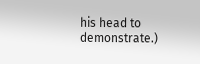his head to demonstrate.)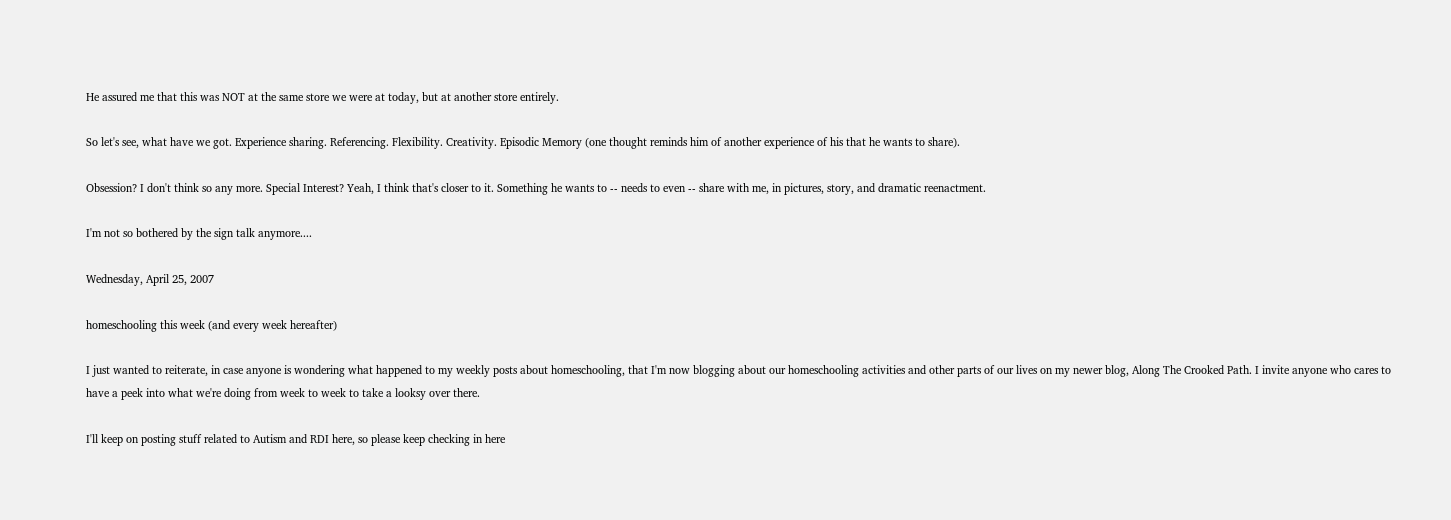He assured me that this was NOT at the same store we were at today, but at another store entirely.

So let's see, what have we got. Experience sharing. Referencing. Flexibility. Creativity. Episodic Memory (one thought reminds him of another experience of his that he wants to share).

Obsession? I don't think so any more. Special Interest? Yeah, I think that's closer to it. Something he wants to -- needs to even -- share with me, in pictures, story, and dramatic reenactment.

I'm not so bothered by the sign talk anymore....

Wednesday, April 25, 2007

homeschooling this week (and every week hereafter)

I just wanted to reiterate, in case anyone is wondering what happened to my weekly posts about homeschooling, that I'm now blogging about our homeschooling activities and other parts of our lives on my newer blog, Along The Crooked Path. I invite anyone who cares to have a peek into what we're doing from week to week to take a looksy over there.

I'll keep on posting stuff related to Autism and RDI here, so please keep checking in here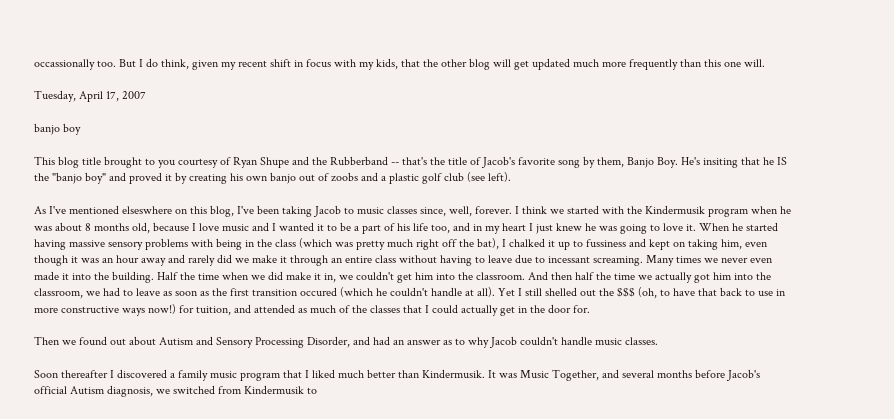occassionally too. But I do think, given my recent shift in focus with my kids, that the other blog will get updated much more frequently than this one will.

Tuesday, April 17, 2007

banjo boy

This blog title brought to you courtesy of Ryan Shupe and the Rubberband -- that's the title of Jacob's favorite song by them, Banjo Boy. He's insiting that he IS the "banjo boy" and proved it by creating his own banjo out of zoobs and a plastic golf club (see left).

As I've mentioned elseswhere on this blog, I've been taking Jacob to music classes since, well, forever. I think we started with the Kindermusik program when he was about 8 months old, because I love music and I wanted it to be a part of his life too, and in my heart I just knew he was going to love it. When he started having massive sensory problems with being in the class (which was pretty much right off the bat), I chalked it up to fussiness and kept on taking him, even though it was an hour away and rarely did we make it through an entire class without having to leave due to incessant screaming. Many times we never even made it into the building. Half the time when we did make it in, we couldn't get him into the classroom. And then half the time we actually got him into the classroom, we had to leave as soon as the first transition occured (which he couldn't handle at all). Yet I still shelled out the $$$ (oh, to have that back to use in more constructive ways now!) for tuition, and attended as much of the classes that I could actually get in the door for.

Then we found out about Autism and Sensory Processing Disorder, and had an answer as to why Jacob couldn't handle music classes.

Soon thereafter I discovered a family music program that I liked much better than Kindermusik. It was Music Together, and several months before Jacob's official Autism diagnosis, we switched from Kindermusik to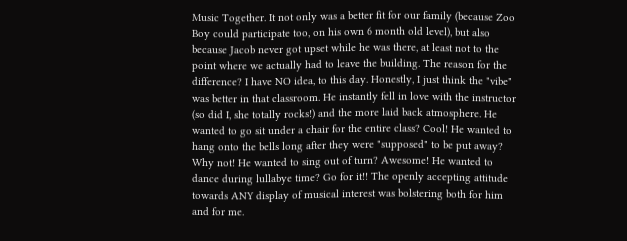Music Together. It not only was a better fit for our family (because Zoo Boy could participate too, on his own 6 month old level), but also because Jacob never got upset while he was there, at least not to the point where we actually had to leave the building. The reason for the difference? I have NO idea, to this day. Honestly, I just think the "vibe" was better in that classroom. He instantly fell in love with the instructor (so did I, she totally rocks!) and the more laid back atmosphere. He wanted to go sit under a chair for the entire class? Cool! He wanted to hang onto the bells long after they were "supposed" to be put away? Why not! He wanted to sing out of turn? Awesome! He wanted to dance during lullabye time? Go for it!! The openly accepting attitude towards ANY display of musical interest was bolstering both for him and for me.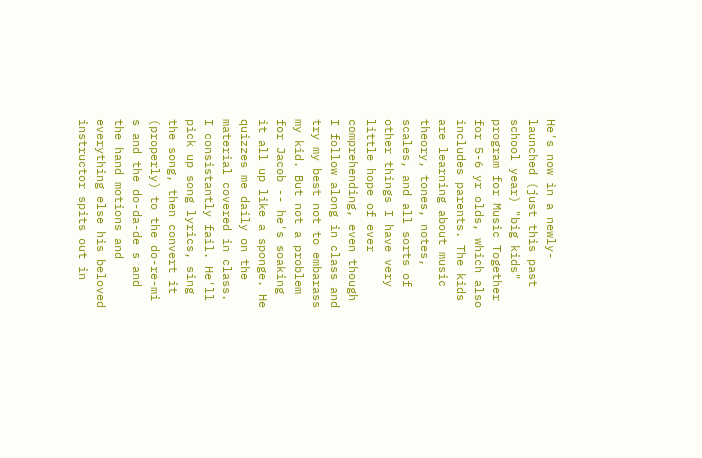He's now in a newly-launched (just this past school year) "big kids" program for Music Together for 5-6 yr olds, which also includes parents. The kids are learning about music theory, tones, notes, scales, and all sorts of other things I have very little hope of ever comprehending, even though I follow along in class and try my best not to embarass my kid. But not a problem for Jacob -- he's soaking it all up like a sponge. He quizzes me daily on the material covered in class. I consistantly fail. He'll pick up song lyrics, sing the song, then convert it (properly) to the do-re-mi s and the do-da-de s and the hand motions and everything else his beloved instructor spits out in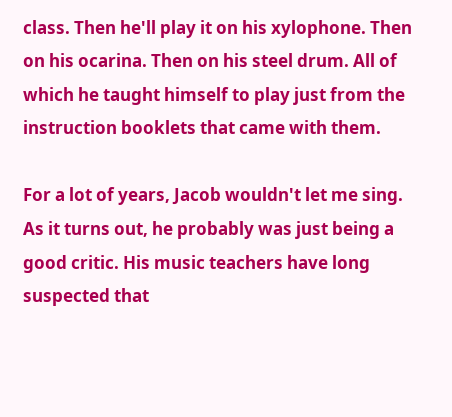class. Then he'll play it on his xylophone. Then on his ocarina. Then on his steel drum. All of which he taught himself to play just from the instruction booklets that came with them.

For a lot of years, Jacob wouldn't let me sing. As it turns out, he probably was just being a good critic. His music teachers have long suspected that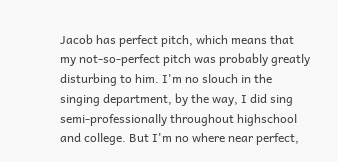Jacob has perfect pitch, which means that my not-so-perfect pitch was probably greatly disturbing to him. I'm no slouch in the singing department, by the way, I did sing semi-professionally throughout highschool and college. But I'm no where near perfect,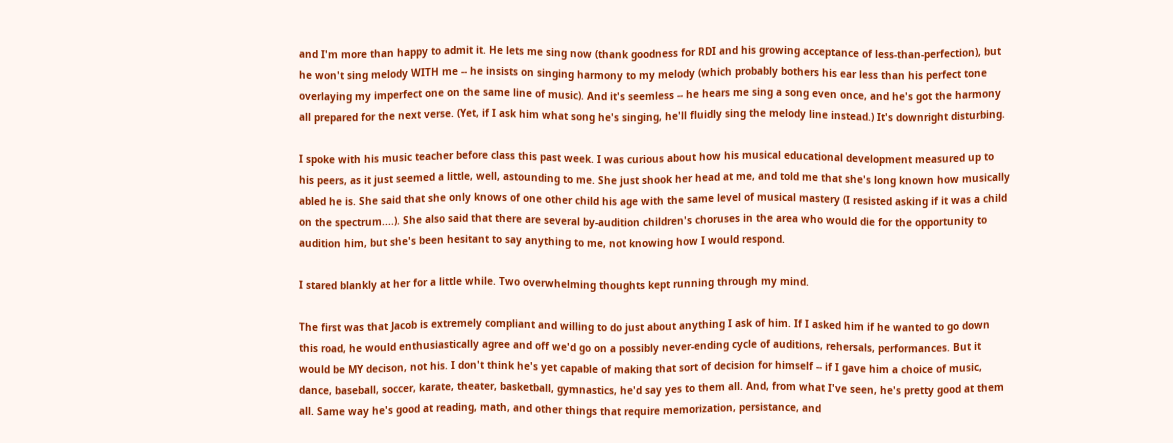and I'm more than happy to admit it. He lets me sing now (thank goodness for RDI and his growing acceptance of less-than-perfection), but he won't sing melody WITH me -- he insists on singing harmony to my melody (which probably bothers his ear less than his perfect tone overlaying my imperfect one on the same line of music). And it's seemless -- he hears me sing a song even once, and he's got the harmony all prepared for the next verse. (Yet, if I ask him what song he's singing, he'll fluidly sing the melody line instead.) It's downright disturbing.

I spoke with his music teacher before class this past week. I was curious about how his musical educational development measured up to his peers, as it just seemed a little, well, astounding to me. She just shook her head at me, and told me that she's long known how musically abled he is. She said that she only knows of one other child his age with the same level of musical mastery (I resisted asking if it was a child on the spectrum....). She also said that there are several by-audition children's choruses in the area who would die for the opportunity to audition him, but she's been hesitant to say anything to me, not knowing how I would respond.

I stared blankly at her for a little while. Two overwhelming thoughts kept running through my mind.

The first was that Jacob is extremely compliant and willing to do just about anything I ask of him. If I asked him if he wanted to go down this road, he would enthusiastically agree and off we'd go on a possibly never-ending cycle of auditions, rehersals, performances. But it would be MY decison, not his. I don't think he's yet capable of making that sort of decision for himself -- if I gave him a choice of music, dance, baseball, soccer, karate, theater, basketball, gymnastics, he'd say yes to them all. And, from what I've seen, he's pretty good at them all. Same way he's good at reading, math, and other things that require memorization, persistance, and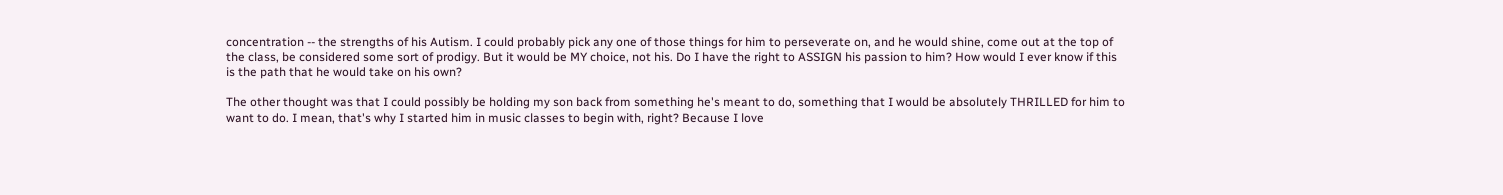concentration -- the strengths of his Autism. I could probably pick any one of those things for him to perseverate on, and he would shine, come out at the top of the class, be considered some sort of prodigy. But it would be MY choice, not his. Do I have the right to ASSIGN his passion to him? How would I ever know if this is the path that he would take on his own?

The other thought was that I could possibly be holding my son back from something he's meant to do, something that I would be absolutely THRILLED for him to want to do. I mean, that's why I started him in music classes to begin with, right? Because I love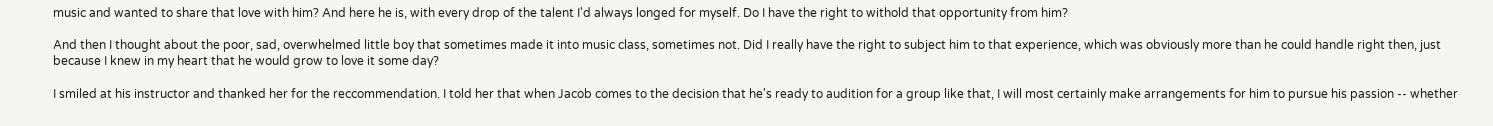music and wanted to share that love with him? And here he is, with every drop of the talent I'd always longed for myself. Do I have the right to withold that opportunity from him?

And then I thought about the poor, sad, overwhelmed little boy that sometimes made it into music class, sometimes not. Did I really have the right to subject him to that experience, which was obviously more than he could handle right then, just because I knew in my heart that he would grow to love it some day?

I smiled at his instructor and thanked her for the reccommendation. I told her that when Jacob comes to the decision that he's ready to audition for a group like that, I will most certainly make arrangements for him to pursue his passion -- whether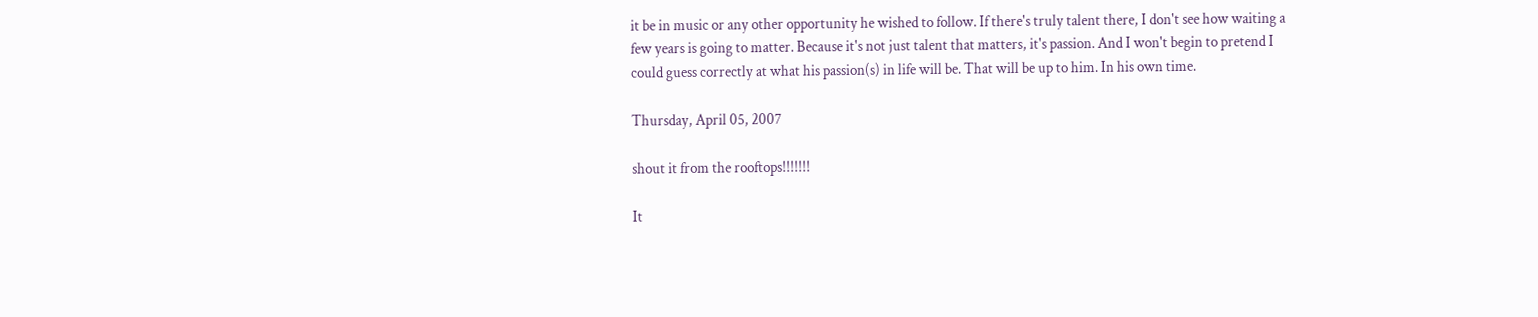it be in music or any other opportunity he wished to follow. If there's truly talent there, I don't see how waiting a few years is going to matter. Because it's not just talent that matters, it's passion. And I won't begin to pretend I could guess correctly at what his passion(s) in life will be. That will be up to him. In his own time.

Thursday, April 05, 2007

shout it from the rooftops!!!!!!!

It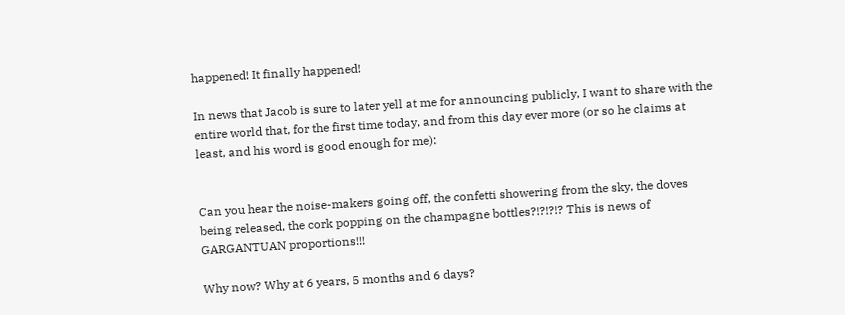happened! It finally happened!

In news that Jacob is sure to later yell at me for announcing publicly, I want to share with the entire world that, for the first time today, and from this day ever more (or so he claims at least, and his word is good enough for me):


Can you hear the noise-makers going off, the confetti showering from the sky, the doves being released, the cork popping on the champagne bottles?!?!?!? This is news of GARGANTUAN proportions!!!

Why now? Why at 6 years, 5 months and 6 days?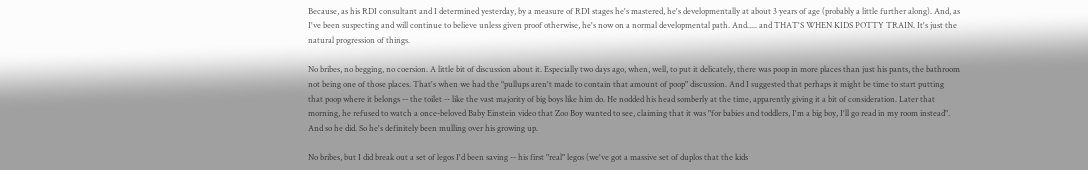Because, as his RDI consultant and I determined yesterday, by a measure of RDI stages he's mastered, he's developmentally at about 3 years of age (probably a little further along). And, as I've been suspecting and will continue to believe unless given proof otherwise, he's now on a normal developmental path. And..... and THAT'S WHEN KIDS POTTY TRAIN. It's just the natural progression of things.

No bribes, no begging, no coersion. A little bit of discussion about it. Especially two days ago, when, well, to put it delicately, there was poop in more places than just his pants, the bathroom not being one of those places. That's when we had the "pullups aren't made to contain that amount of poop" discussion. And I suggested that perhaps it might be time to start putting that poop where it belongs -- the toilet -- like the vast majority of big boys like him do. He nodded his head somberly at the time, apparently giving it a bit of consideration. Later that morning, he refused to watch a once-beloved Baby Einstein video that Zoo Boy wanted to see, claiming that it was "for babies and toddlers, I'm a big boy, I'll go read in my room instead". And so he did. So he's definitely been mulling over his growing up.

No bribes, but I did break out a set of legos I'd been saving -- his first "real" legos (we've got a massive set of duplos that the kids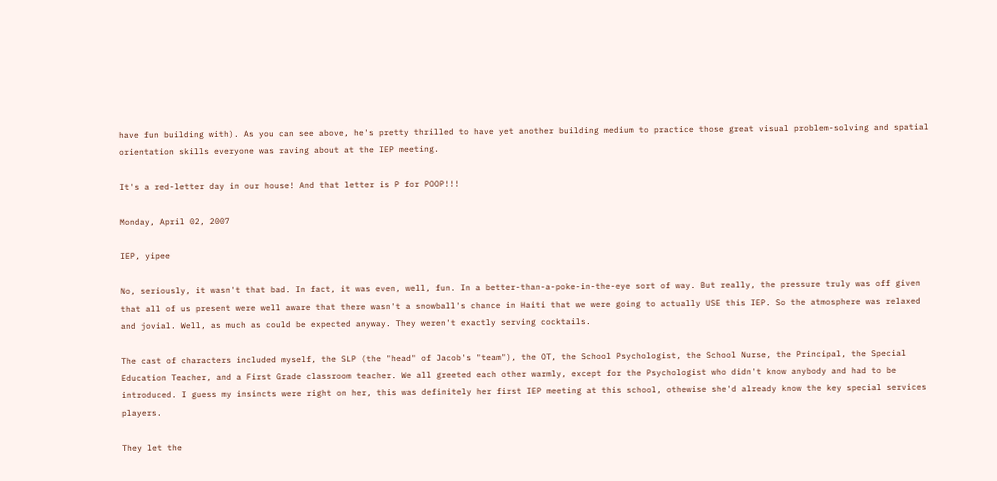have fun building with). As you can see above, he's pretty thrilled to have yet another building medium to practice those great visual problem-solving and spatial orientation skills everyone was raving about at the IEP meeting.

It's a red-letter day in our house! And that letter is P for POOP!!!

Monday, April 02, 2007

IEP, yipee

No, seriously, it wasn't that bad. In fact, it was even, well, fun. In a better-than-a-poke-in-the-eye sort of way. But really, the pressure truly was off given that all of us present were well aware that there wasn't a snowball's chance in Haiti that we were going to actually USE this IEP. So the atmosphere was relaxed and jovial. Well, as much as could be expected anyway. They weren't exactly serving cocktails.

The cast of characters included myself, the SLP (the "head" of Jacob's "team"), the OT, the School Psychologist, the School Nurse, the Principal, the Special Education Teacher, and a First Grade classroom teacher. We all greeted each other warmly, except for the Psychologist who didn't know anybody and had to be introduced. I guess my insincts were right on her, this was definitely her first IEP meeting at this school, othewise she'd already know the key special services players.

They let the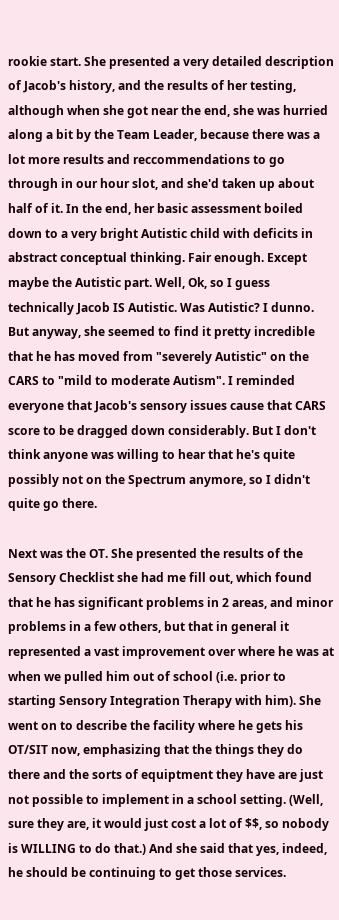rookie start. She presented a very detailed description of Jacob's history, and the results of her testing, although when she got near the end, she was hurried along a bit by the Team Leader, because there was a lot more results and reccommendations to go through in our hour slot, and she'd taken up about half of it. In the end, her basic assessment boiled down to a very bright Autistic child with deficits in abstract conceptual thinking. Fair enough. Except maybe the Autistic part. Well, Ok, so I guess technically Jacob IS Autistic. Was Autistic? I dunno. But anyway, she seemed to find it pretty incredible that he has moved from "severely Autistic" on the CARS to "mild to moderate Autism". I reminded everyone that Jacob's sensory issues cause that CARS score to be dragged down considerably. But I don't think anyone was willing to hear that he's quite possibly not on the Spectrum anymore, so I didn't quite go there.

Next was the OT. She presented the results of the Sensory Checklist she had me fill out, which found that he has significant problems in 2 areas, and minor problems in a few others, but that in general it represented a vast improvement over where he was at when we pulled him out of school (i.e. prior to starting Sensory Integration Therapy with him). She went on to describe the facility where he gets his OT/SIT now, emphasizing that the things they do there and the sorts of equiptment they have are just not possible to implement in a school setting. (Well, sure they are, it would just cost a lot of $$, so nobody is WILLING to do that.) And she said that yes, indeed, he should be continuing to get those services.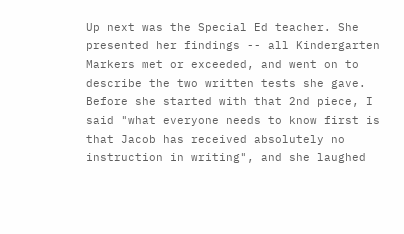Up next was the Special Ed teacher. She presented her findings -- all Kindergarten Markers met or exceeded, and went on to describe the two written tests she gave. Before she started with that 2nd piece, I said "what everyone needs to know first is that Jacob has received absolutely no instruction in writing", and she laughed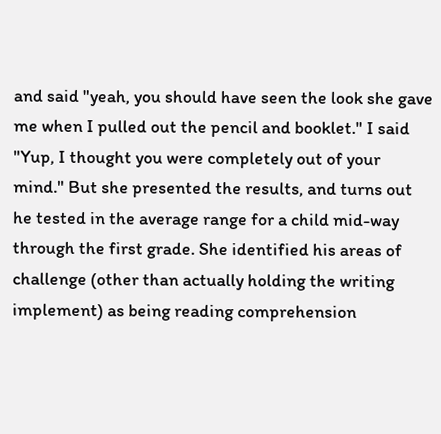and said "yeah, you should have seen the look she gave me when I pulled out the pencil and booklet." I said "Yup, I thought you were completely out of your mind." But she presented the results, and turns out he tested in the average range for a child mid-way through the first grade. She identified his areas of challenge (other than actually holding the writing implement) as being reading comprehension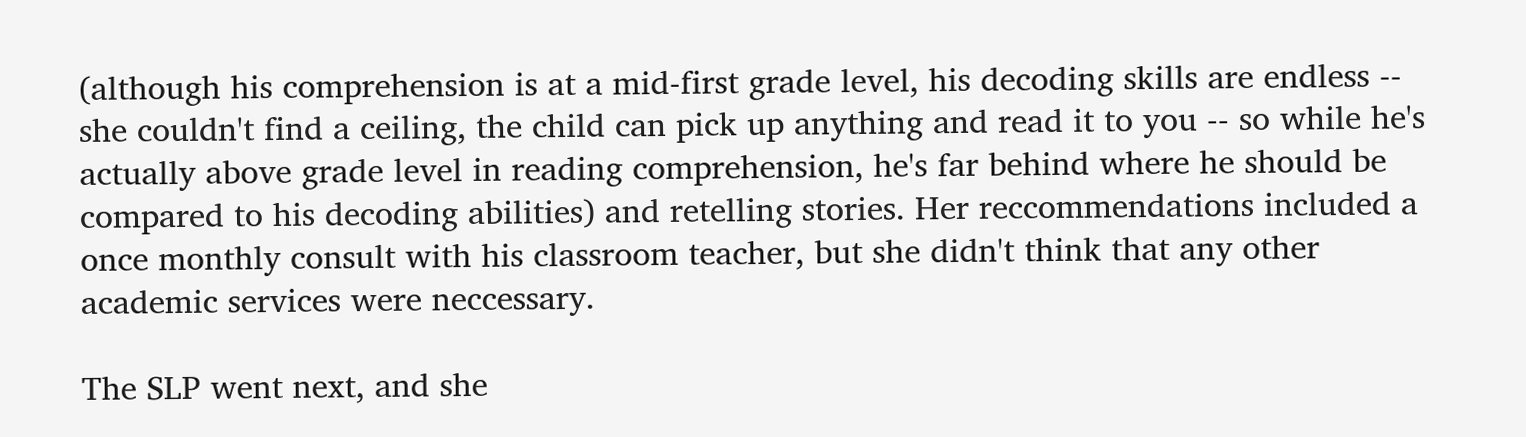(although his comprehension is at a mid-first grade level, his decoding skills are endless -- she couldn't find a ceiling, the child can pick up anything and read it to you -- so while he's actually above grade level in reading comprehension, he's far behind where he should be compared to his decoding abilities) and retelling stories. Her reccommendations included a once monthly consult with his classroom teacher, but she didn't think that any other academic services were neccessary.

The SLP went next, and she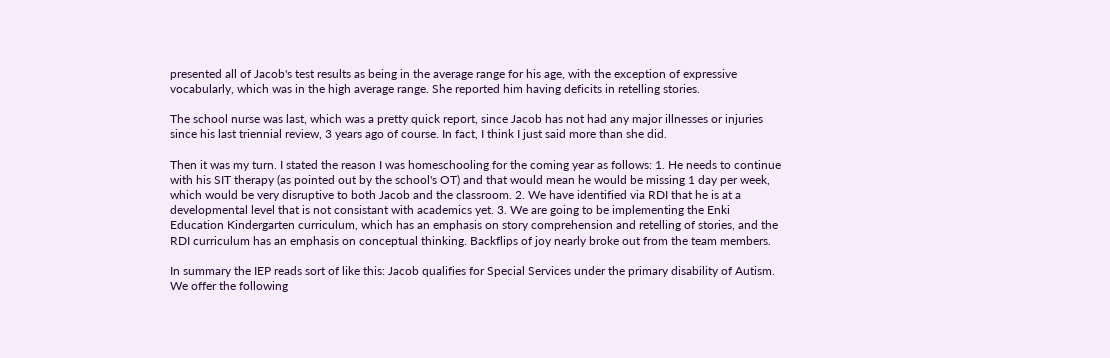presented all of Jacob's test results as being in the average range for his age, with the exception of expressive vocabularly, which was in the high average range. She reported him having deficits in retelling stories.

The school nurse was last, which was a pretty quick report, since Jacob has not had any major illnesses or injuries since his last triennial review, 3 years ago of course. In fact, I think I just said more than she did.

Then it was my turn. I stated the reason I was homeschooling for the coming year as follows: 1. He needs to continue with his SIT therapy (as pointed out by the school's OT) and that would mean he would be missing 1 day per week, which would be very disruptive to both Jacob and the classroom. 2. We have identified via RDI that he is at a developmental level that is not consistant with academics yet. 3. We are going to be implementing the Enki Education Kindergarten curriculum, which has an emphasis on story comprehension and retelling of stories, and the RDI curriculum has an emphasis on conceptual thinking. Backflips of joy nearly broke out from the team members.

In summary the IEP reads sort of like this: Jacob qualifies for Special Services under the primary disability of Autism. We offer the following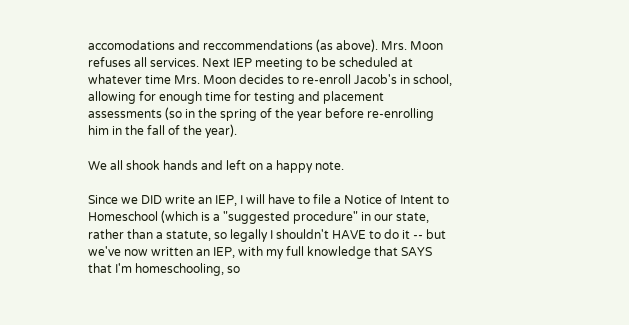accomodations and reccommendations (as above). Mrs. Moon refuses all services. Next IEP meeting to be scheduled at whatever time Mrs. Moon decides to re-enroll Jacob's in school, allowing for enough time for testing and placement assessments (so in the spring of the year before re-enrolling him in the fall of the year).

We all shook hands and left on a happy note.

Since we DID write an IEP, I will have to file a Notice of Intent to Homeschool (which is a "suggested procedure" in our state, rather than a statute, so legally I shouldn't HAVE to do it -- but we've now written an IEP, with my full knowledge that SAYS that I'm homeschooling, so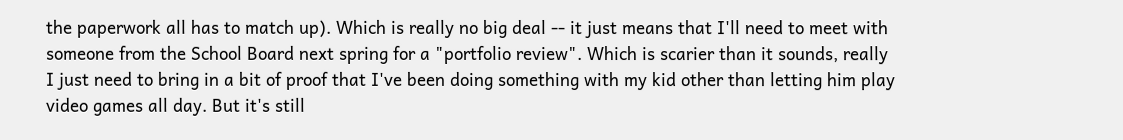the paperwork all has to match up). Which is really no big deal -- it just means that I'll need to meet with someone from the School Board next spring for a "portfolio review". Which is scarier than it sounds, really I just need to bring in a bit of proof that I've been doing something with my kid other than letting him play video games all day. But it's still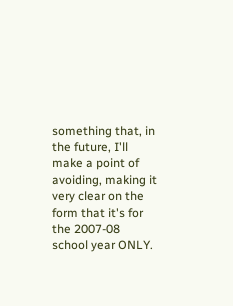something that, in the future, I'll make a point of avoiding, making it very clear on the form that it's for the 2007-08 school year ONLY.